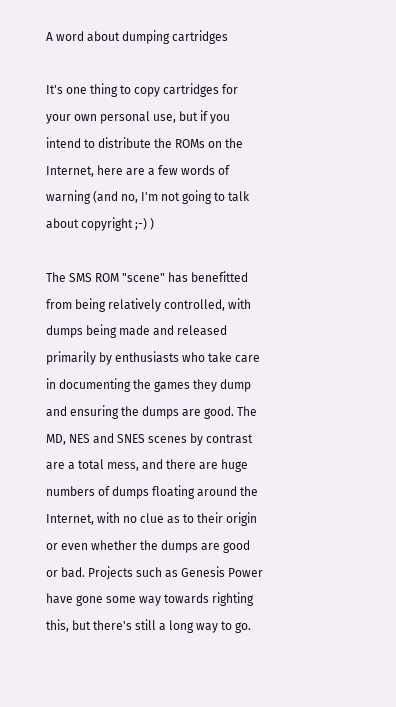A word about dumping cartridges

It's one thing to copy cartridges for your own personal use, but if you intend to distribute the ROMs on the Internet, here are a few words of warning (and no, I'm not going to talk about copyright ;-) )

The SMS ROM "scene" has benefitted from being relatively controlled, with dumps being made and released primarily by enthusiasts who take care in documenting the games they dump and ensuring the dumps are good. The MD, NES and SNES scenes by contrast are a total mess, and there are huge numbers of dumps floating around the Internet, with no clue as to their origin or even whether the dumps are good or bad. Projects such as Genesis Power have gone some way towards righting this, but there's still a long way to go.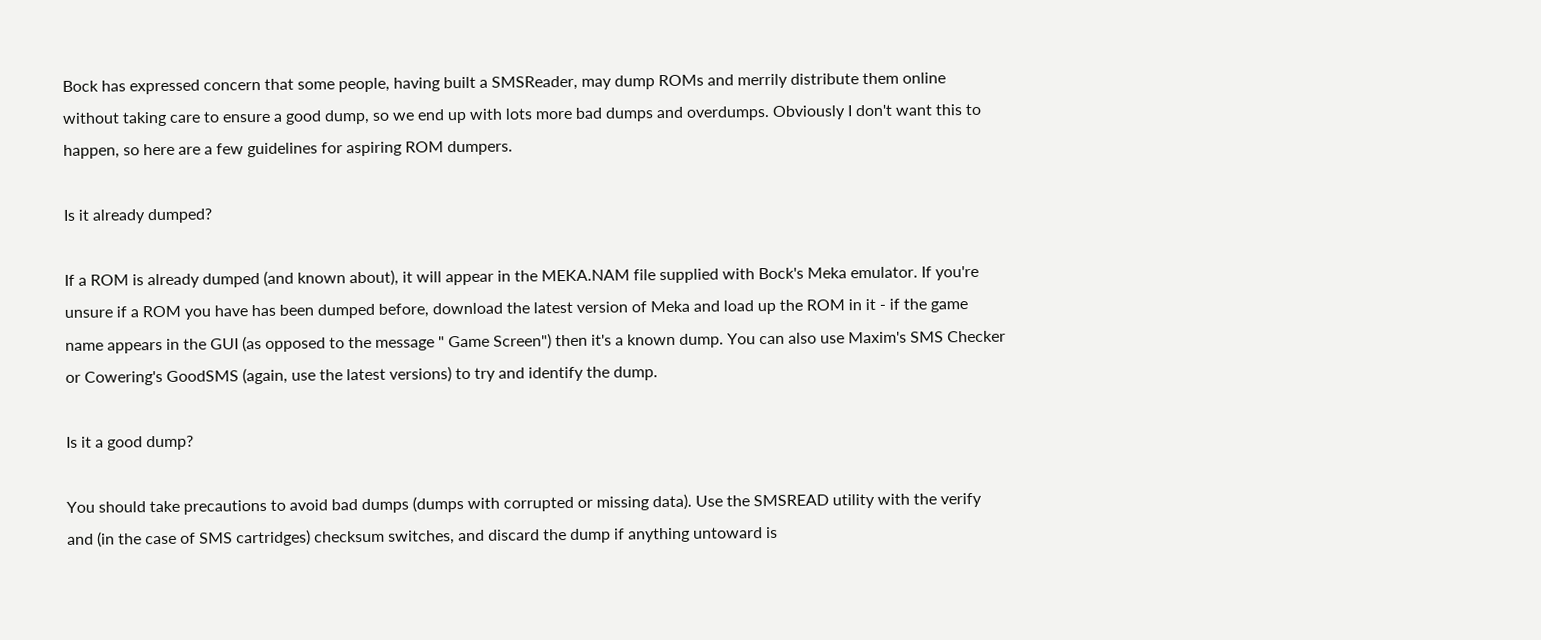Bock has expressed concern that some people, having built a SMSReader, may dump ROMs and merrily distribute them online without taking care to ensure a good dump, so we end up with lots more bad dumps and overdumps. Obviously I don't want this to happen, so here are a few guidelines for aspiring ROM dumpers.

Is it already dumped?

If a ROM is already dumped (and known about), it will appear in the MEKA.NAM file supplied with Bock's Meka emulator. If you're unsure if a ROM you have has been dumped before, download the latest version of Meka and load up the ROM in it - if the game name appears in the GUI (as opposed to the message " Game Screen") then it's a known dump. You can also use Maxim's SMS Checker or Cowering's GoodSMS (again, use the latest versions) to try and identify the dump.

Is it a good dump?

You should take precautions to avoid bad dumps (dumps with corrupted or missing data). Use the SMSREAD utility with the verify and (in the case of SMS cartridges) checksum switches, and discard the dump if anything untoward is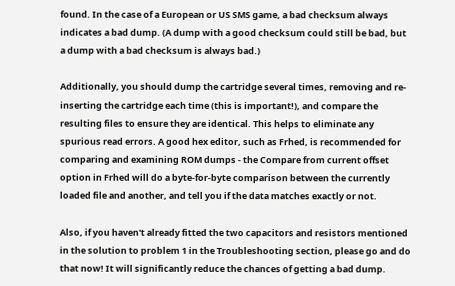found. In the case of a European or US SMS game, a bad checksum always indicates a bad dump. (A dump with a good checksum could still be bad, but a dump with a bad checksum is always bad.)

Additionally, you should dump the cartridge several times, removing and re-inserting the cartridge each time (this is important!), and compare the resulting files to ensure they are identical. This helps to eliminate any spurious read errors. A good hex editor, such as Frhed, is recommended for comparing and examining ROM dumps - the Compare from current offset option in Frhed will do a byte-for-byte comparison between the currently loaded file and another, and tell you if the data matches exactly or not.

Also, if you haven't already fitted the two capacitors and resistors mentioned in the solution to problem 1 in the Troubleshooting section, please go and do that now! It will significantly reduce the chances of getting a bad dump.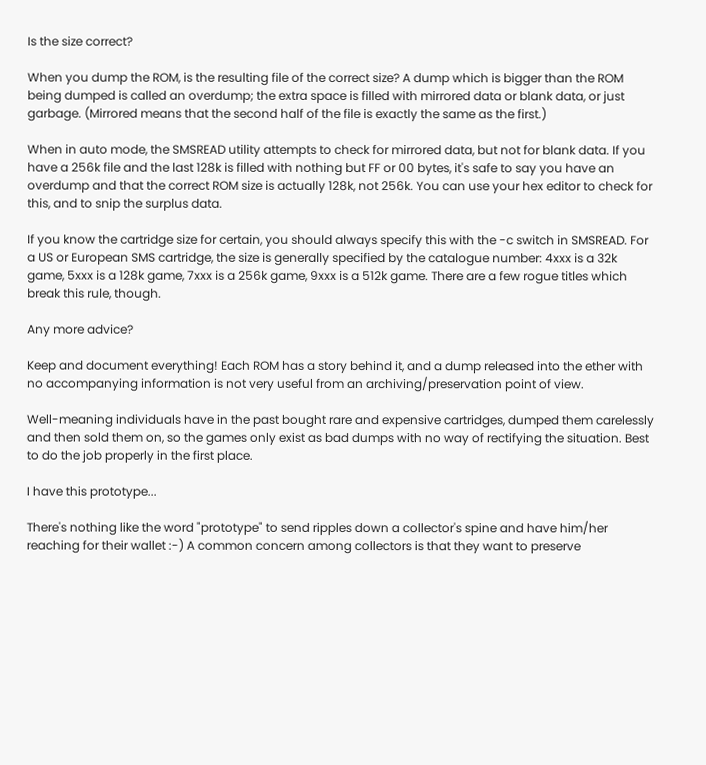Is the size correct?

When you dump the ROM, is the resulting file of the correct size? A dump which is bigger than the ROM being dumped is called an overdump; the extra space is filled with mirrored data or blank data, or just garbage. (Mirrored means that the second half of the file is exactly the same as the first.)

When in auto mode, the SMSREAD utility attempts to check for mirrored data, but not for blank data. If you have a 256k file and the last 128k is filled with nothing but FF or 00 bytes, it's safe to say you have an overdump and that the correct ROM size is actually 128k, not 256k. You can use your hex editor to check for this, and to snip the surplus data.

If you know the cartridge size for certain, you should always specify this with the -c switch in SMSREAD. For a US or European SMS cartridge, the size is generally specified by the catalogue number: 4xxx is a 32k game, 5xxx is a 128k game, 7xxx is a 256k game, 9xxx is a 512k game. There are a few rogue titles which break this rule, though.

Any more advice?

Keep and document everything! Each ROM has a story behind it, and a dump released into the ether with no accompanying information is not very useful from an archiving/preservation point of view.

Well-meaning individuals have in the past bought rare and expensive cartridges, dumped them carelessly and then sold them on, so the games only exist as bad dumps with no way of rectifying the situation. Best to do the job properly in the first place.

I have this prototype...

There's nothing like the word "prototype" to send ripples down a collector's spine and have him/her reaching for their wallet :-) A common concern among collectors is that they want to preserve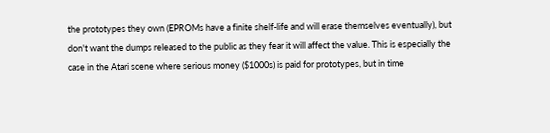the prototypes they own (EPROMs have a finite shelf-life and will erase themselves eventually), but don't want the dumps released to the public as they fear it will affect the value. This is especially the case in the Atari scene where serious money ($1000s) is paid for prototypes, but in time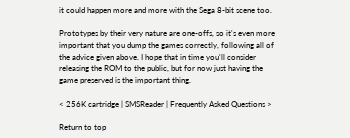it could happen more and more with the Sega 8-bit scene too.

Prototypes by their very nature are one-offs, so it's even more important that you dump the games correctly, following all of the advice given above. I hope that in time you'll consider releasing the ROM to the public, but for now just having the game preserved is the important thing.

< 256K cartridge | SMSReader | Frequently Asked Questions >

Return to top